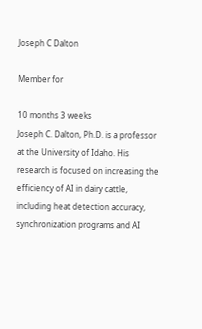Joseph C Dalton

Member for

10 months 3 weeks
Joseph C. Dalton, Ph.D. is a professor at the University of Idaho. His research is focused on increasing the efficiency of AI in dairy cattle, including heat detection accuracy, synchronization programs and AI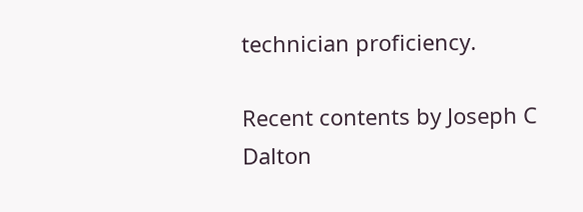technician proficiency.

Recent contents by Joseph C Dalton